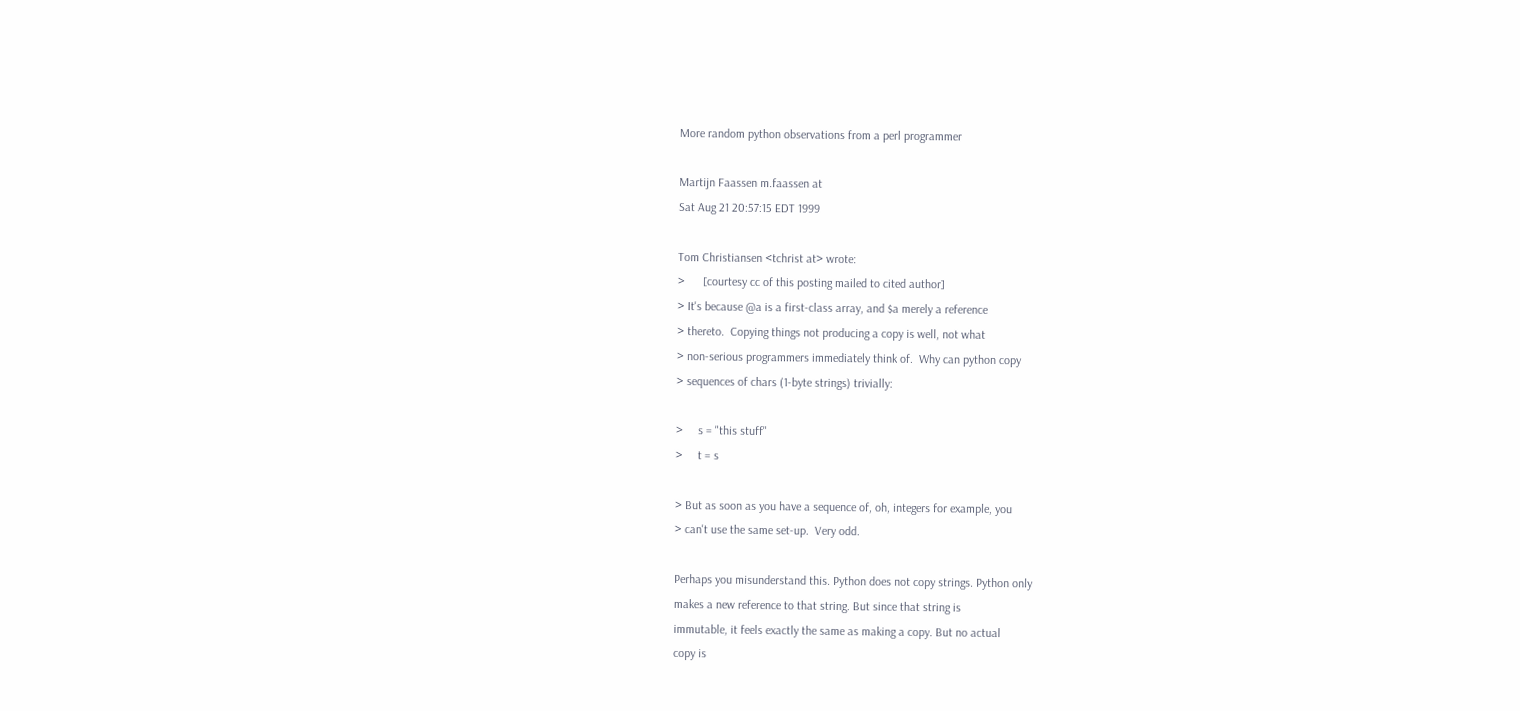More random python observations from a perl programmer

Martijn Faassen m.faassen at
Sat Aug 21 20:57:15 EDT 1999

Tom Christiansen <tchrist at> wrote:
>      [courtesy cc of this posting mailed to cited author]
> It's because @a is a first-class array, and $a merely a reference
> thereto.  Copying things not producing a copy is well, not what
> non-serious programmers immediately think of.  Why can python copy
> sequences of chars (1-byte strings) trivially:

>     s = "this stuff"
>     t = s

> But as soon as you have a sequence of, oh, integers for example, you
> can't use the same set-up.  Very odd.

Perhaps you misunderstand this. Python does not copy strings. Python only
makes a new reference to that string. But since that string is
immutable, it feels exactly the same as making a copy. But no actual
copy is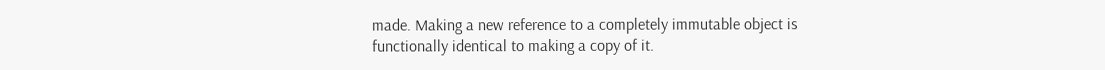made. Making a new reference to a completely immutable object is
functionally identical to making a copy of it.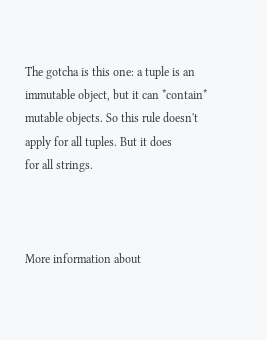The gotcha is this one: a tuple is an immutable object, but it can *contain*
mutable objects. So this rule doesn't apply for all tuples. But it does
for all strings.



More information about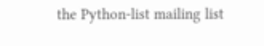the Python-list mailing list